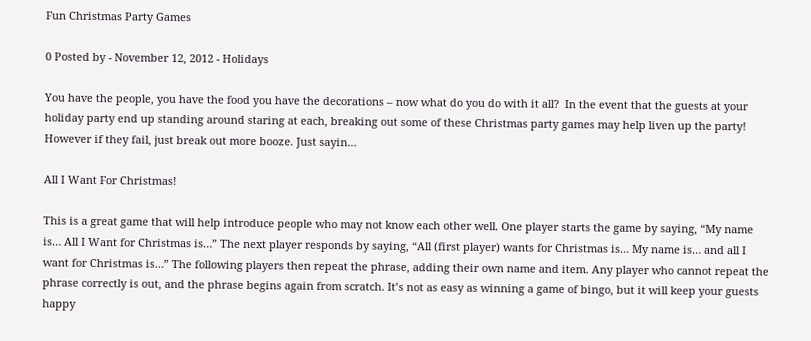Fun Christmas Party Games

0 Posted by - November 12, 2012 - Holidays

You have the people, you have the food you have the decorations – now what do you do with it all?  In the event that the guests at your holiday party end up standing around staring at each, breaking out some of these Christmas party games may help liven up the party! However if they fail, just break out more booze. Just sayin…

All I Want For Christmas!

This is a great game that will help introduce people who may not know each other well. One player starts the game by saying, “My name is… All I Want for Christmas is…” The next player responds by saying, “All (first player) wants for Christmas is… My name is… and all I want for Christmas is…” The following players then repeat the phrase, adding their own name and item. Any player who cannot repeat the phrase correctly is out, and the phrase begins again from scratch. It’s not as easy as winning a game of bingo, but it will keep your guests happy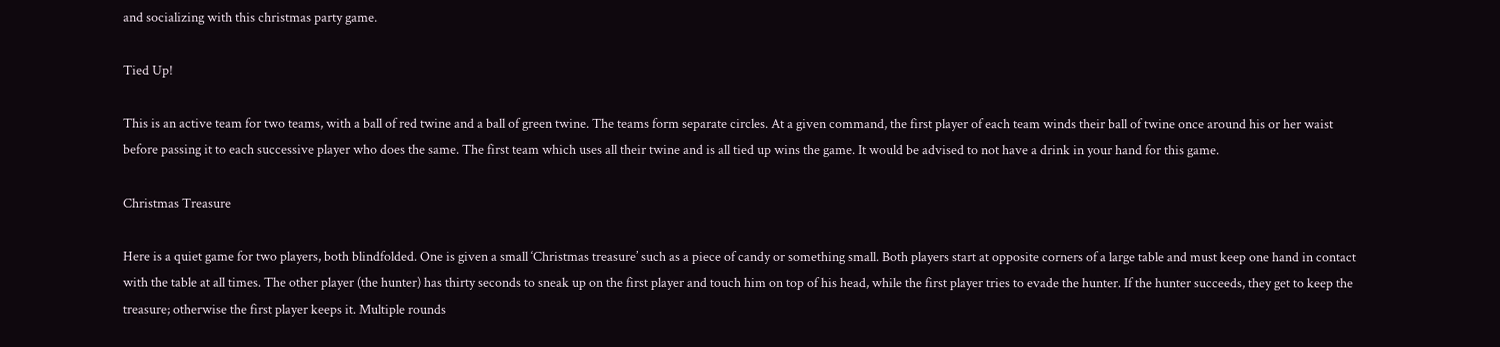and socializing with this christmas party game.

Tied Up!

This is an active team for two teams, with a ball of red twine and a ball of green twine. The teams form separate circles. At a given command, the first player of each team winds their ball of twine once around his or her waist before passing it to each successive player who does the same. The first team which uses all their twine and is all tied up wins the game. It would be advised to not have a drink in your hand for this game.

Christmas Treasure

Here is a quiet game for two players, both blindfolded. One is given a small ‘Christmas treasure’ such as a piece of candy or something small. Both players start at opposite corners of a large table and must keep one hand in contact with the table at all times. The other player (the hunter) has thirty seconds to sneak up on the first player and touch him on top of his head, while the first player tries to evade the hunter. If the hunter succeeds, they get to keep the treasure; otherwise the first player keeps it. Multiple rounds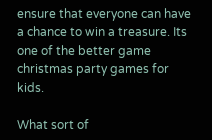ensure that everyone can have a chance to win a treasure. Its one of the better game christmas party games for kids.

What sort of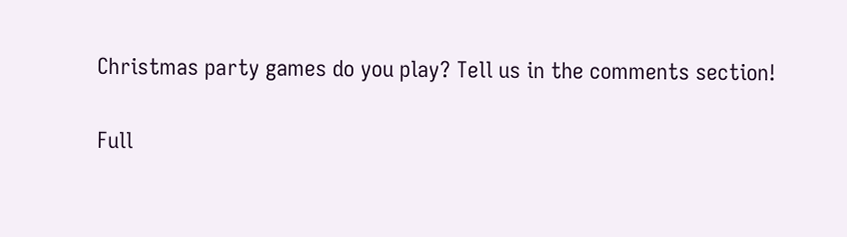Christmas party games do you play? Tell us in the comments section!

Full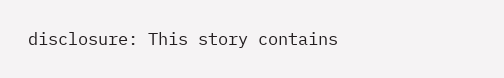disclosure: This story contains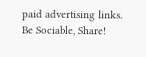paid advertising links.
Be Sociable, Share!